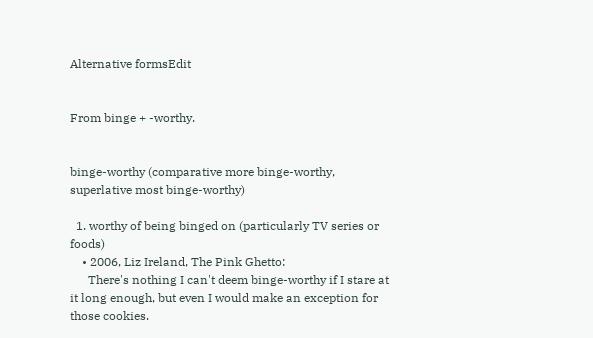Alternative formsEdit


From binge + -worthy.


binge-worthy (comparative more binge-worthy, superlative most binge-worthy)

  1. worthy of being binged on (particularly TV series or foods)
    • 2006, Liz Ireland, The Pink Ghetto:
      There's nothing I can't deem binge-worthy if I stare at it long enough, but even I would make an exception for those cookies.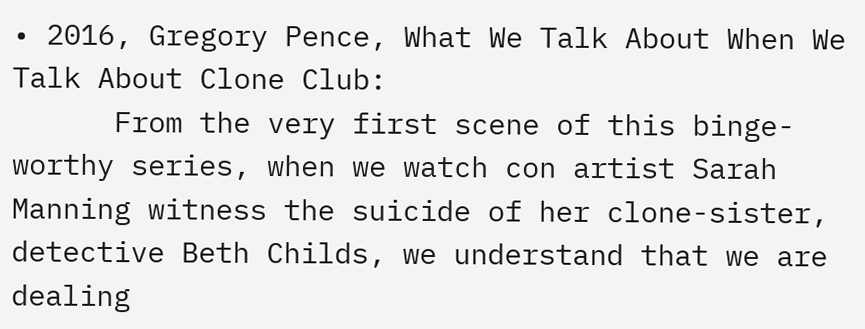• 2016, Gregory Pence, What We Talk About When We Talk About Clone Club:
      From the very first scene of this binge-worthy series, when we watch con artist Sarah Manning witness the suicide of her clone-sister, detective Beth Childs, we understand that we are dealing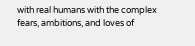with real humans with the complex fears, ambitions, and loves of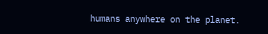humans anywhere on the planet.